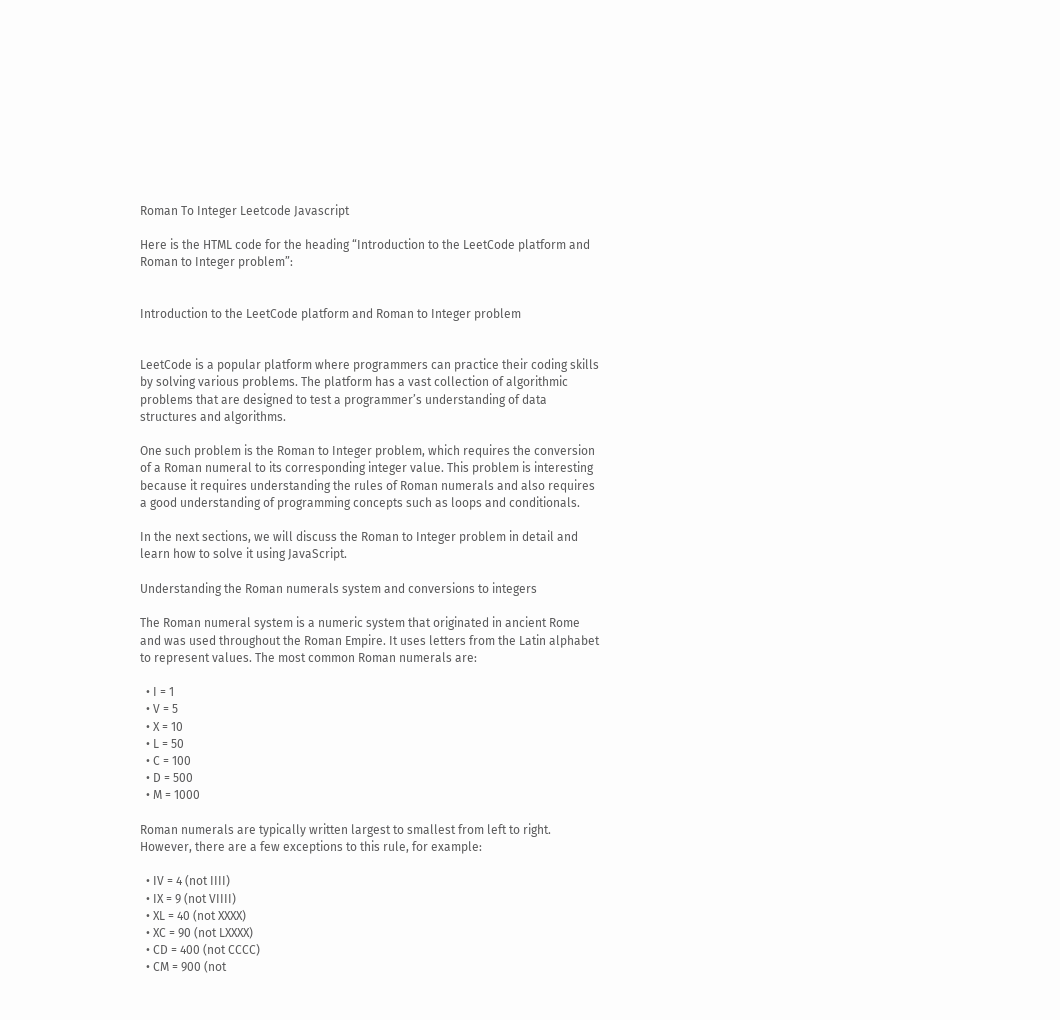Roman To Integer Leetcode Javascript

Here is the HTML code for the heading “Introduction to the LeetCode platform and Roman to Integer problem”:


Introduction to the LeetCode platform and Roman to Integer problem


LeetCode is a popular platform where programmers can practice their coding skills by solving various problems. The platform has a vast collection of algorithmic problems that are designed to test a programmer’s understanding of data structures and algorithms.

One such problem is the Roman to Integer problem, which requires the conversion of a Roman numeral to its corresponding integer value. This problem is interesting because it requires understanding the rules of Roman numerals and also requires a good understanding of programming concepts such as loops and conditionals.

In the next sections, we will discuss the Roman to Integer problem in detail and learn how to solve it using JavaScript.

Understanding the Roman numerals system and conversions to integers

The Roman numeral system is a numeric system that originated in ancient Rome and was used throughout the Roman Empire. It uses letters from the Latin alphabet to represent values. The most common Roman numerals are:

  • I = 1
  • V = 5
  • X = 10
  • L = 50
  • C = 100
  • D = 500
  • M = 1000

Roman numerals are typically written largest to smallest from left to right. However, there are a few exceptions to this rule, for example:

  • IV = 4 (not IIII)
  • IX = 9 (not VIIII)
  • XL = 40 (not XXXX)
  • XC = 90 (not LXXXX)
  • CD = 400 (not CCCC)
  • CM = 900 (not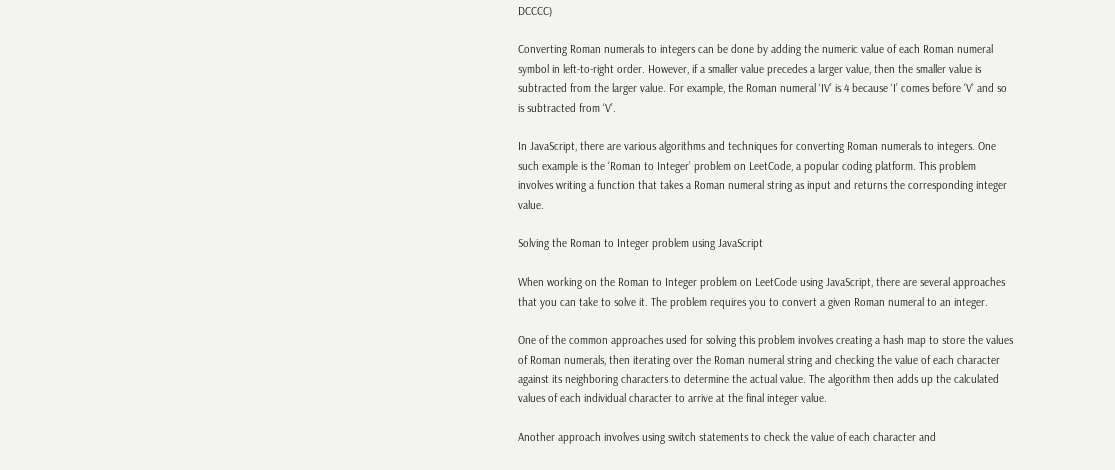DCCCC)

Converting Roman numerals to integers can be done by adding the numeric value of each Roman numeral symbol in left-to-right order. However, if a smaller value precedes a larger value, then the smaller value is subtracted from the larger value. For example, the Roman numeral ‘IV’ is 4 because ‘I’ comes before ‘V’ and so is subtracted from ‘V’.

In JavaScript, there are various algorithms and techniques for converting Roman numerals to integers. One such example is the ‘Roman to Integer’ problem on LeetCode, a popular coding platform. This problem involves writing a function that takes a Roman numeral string as input and returns the corresponding integer value.

Solving the Roman to Integer problem using JavaScript

When working on the Roman to Integer problem on LeetCode using JavaScript, there are several approaches that you can take to solve it. The problem requires you to convert a given Roman numeral to an integer.

One of the common approaches used for solving this problem involves creating a hash map to store the values of Roman numerals, then iterating over the Roman numeral string and checking the value of each character against its neighboring characters to determine the actual value. The algorithm then adds up the calculated values of each individual character to arrive at the final integer value.

Another approach involves using switch statements to check the value of each character and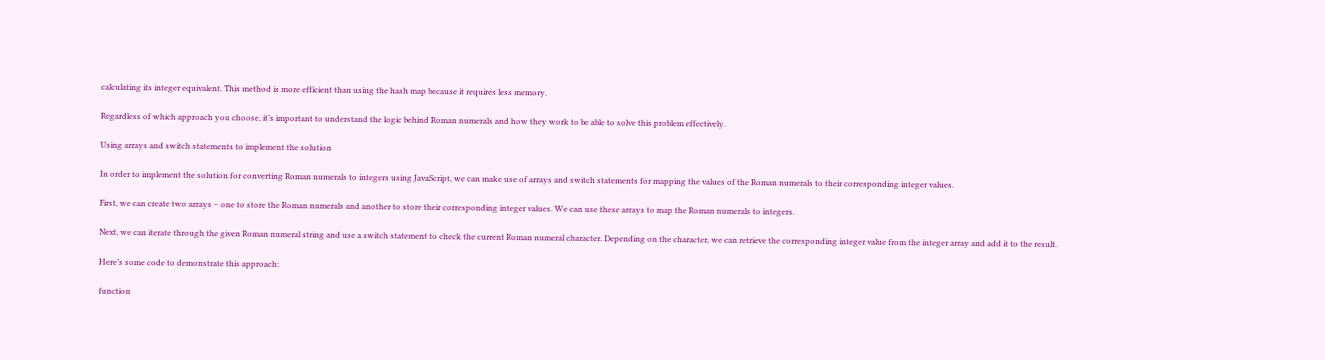calculating its integer equivalent. This method is more efficient than using the hash map because it requires less memory.

Regardless of which approach you choose, it’s important to understand the logic behind Roman numerals and how they work to be able to solve this problem effectively.

Using arrays and switch statements to implement the solution

In order to implement the solution for converting Roman numerals to integers using JavaScript, we can make use of arrays and switch statements for mapping the values of the Roman numerals to their corresponding integer values.

First, we can create two arrays – one to store the Roman numerals and another to store their corresponding integer values. We can use these arrays to map the Roman numerals to integers.

Next, we can iterate through the given Roman numeral string and use a switch statement to check the current Roman numeral character. Depending on the character, we can retrieve the corresponding integer value from the integer array and add it to the result.

Here’s some code to demonstrate this approach:

function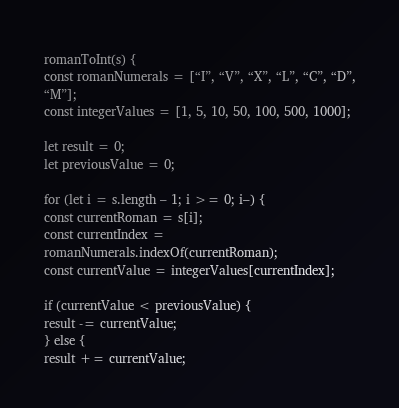romanToInt(s) {
const romanNumerals = [“I”, “V”, “X”, “L”, “C”, “D”, “M”];
const integerValues = [1, 5, 10, 50, 100, 500, 1000];

let result = 0;
let previousValue = 0;

for (let i = s.length – 1; i >= 0; i–) {
const currentRoman = s[i];
const currentIndex = romanNumerals.indexOf(currentRoman);
const currentValue = integerValues[currentIndex];

if (currentValue < previousValue) {
result -= currentValue;
} else {
result += currentValue;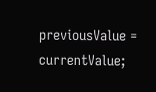previousValue = currentValue;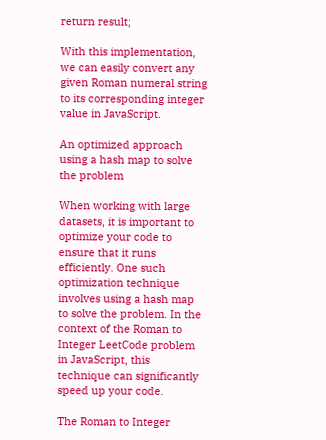return result;

With this implementation, we can easily convert any given Roman numeral string to its corresponding integer value in JavaScript.

An optimized approach using a hash map to solve the problem

When working with large datasets, it is important to optimize your code to ensure that it runs efficiently. One such optimization technique involves using a hash map to solve the problem. In the context of the Roman to Integer LeetCode problem in JavaScript, this technique can significantly speed up your code.

The Roman to Integer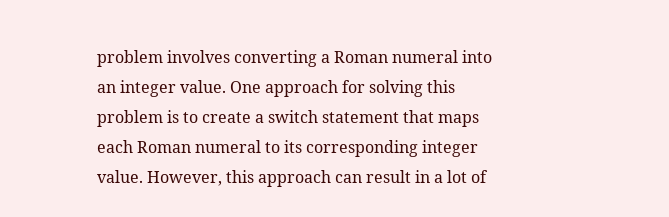problem involves converting a Roman numeral into an integer value. One approach for solving this problem is to create a switch statement that maps each Roman numeral to its corresponding integer value. However, this approach can result in a lot of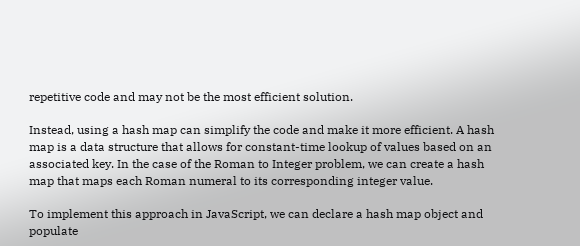repetitive code and may not be the most efficient solution.

Instead, using a hash map can simplify the code and make it more efficient. A hash map is a data structure that allows for constant-time lookup of values based on an associated key. In the case of the Roman to Integer problem, we can create a hash map that maps each Roman numeral to its corresponding integer value.

To implement this approach in JavaScript, we can declare a hash map object and populate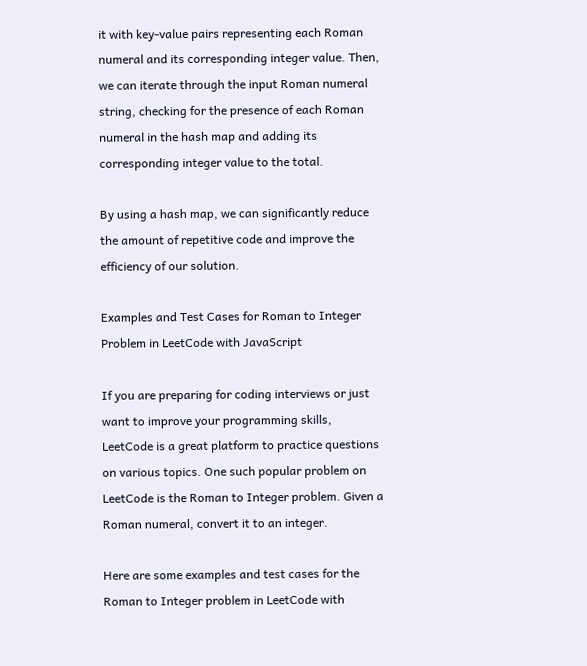it with key-value pairs representing each Roman numeral and its corresponding integer value. Then, we can iterate through the input Roman numeral string, checking for the presence of each Roman numeral in the hash map and adding its corresponding integer value to the total.

By using a hash map, we can significantly reduce the amount of repetitive code and improve the efficiency of our solution.

Examples and Test Cases for Roman to Integer Problem in LeetCode with JavaScript

If you are preparing for coding interviews or just want to improve your programming skills, LeetCode is a great platform to practice questions on various topics. One such popular problem on LeetCode is the Roman to Integer problem. Given a Roman numeral, convert it to an integer.

Here are some examples and test cases for the Roman to Integer problem in LeetCode with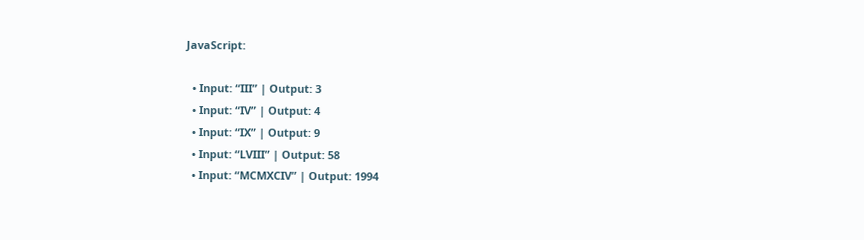JavaScript:

  • Input: “III” | Output: 3
  • Input: “IV” | Output: 4
  • Input: “IX” | Output: 9
  • Input: “LVIII” | Output: 58
  • Input: “MCMXCIV” | Output: 1994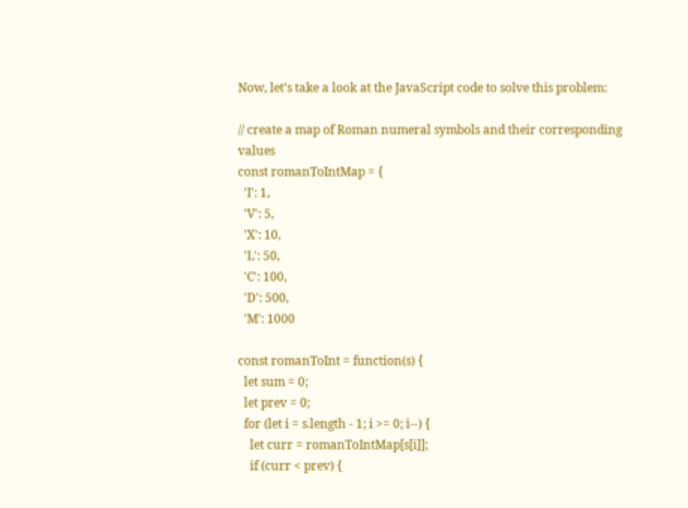Now, let’s take a look at the JavaScript code to solve this problem:

// create a map of Roman numeral symbols and their corresponding values
const romanToIntMap = {
  'I': 1,
  'V': 5,
  'X': 10,
  'L': 50,
  'C': 100,
  'D': 500,
  'M': 1000

const romanToInt = function(s) {
  let sum = 0;
  let prev = 0;
  for (let i = s.length - 1; i >= 0; i--) {
    let curr = romanToIntMap[s[i]];
    if (curr < prev) {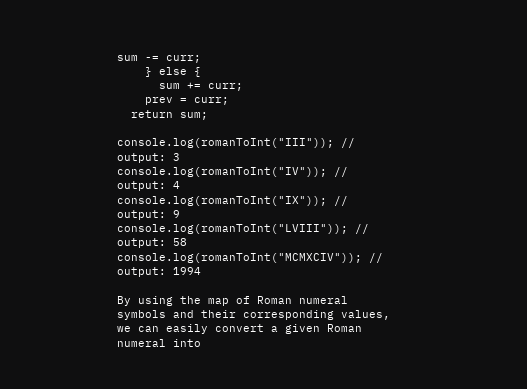sum -= curr;
    } else {
      sum += curr;
    prev = curr;
  return sum;

console.log(romanToInt("III")); // output: 3
console.log(romanToInt("IV")); // output: 4
console.log(romanToInt("IX")); // output: 9
console.log(romanToInt("LVIII")); // output: 58
console.log(romanToInt("MCMXCIV")); // output: 1994

By using the map of Roman numeral symbols and their corresponding values, we can easily convert a given Roman numeral into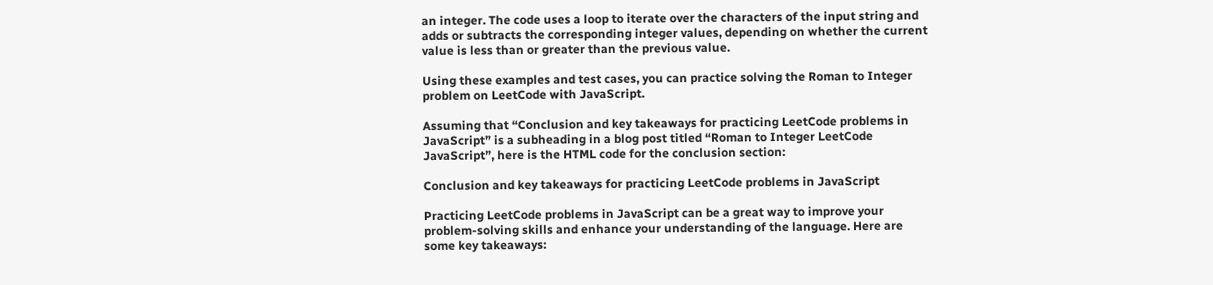an integer. The code uses a loop to iterate over the characters of the input string and adds or subtracts the corresponding integer values, depending on whether the current value is less than or greater than the previous value.

Using these examples and test cases, you can practice solving the Roman to Integer problem on LeetCode with JavaScript.

Assuming that “Conclusion and key takeaways for practicing LeetCode problems in JavaScript” is a subheading in a blog post titled “Roman to Integer LeetCode JavaScript”, here is the HTML code for the conclusion section:

Conclusion and key takeaways for practicing LeetCode problems in JavaScript

Practicing LeetCode problems in JavaScript can be a great way to improve your problem-solving skills and enhance your understanding of the language. Here are some key takeaways: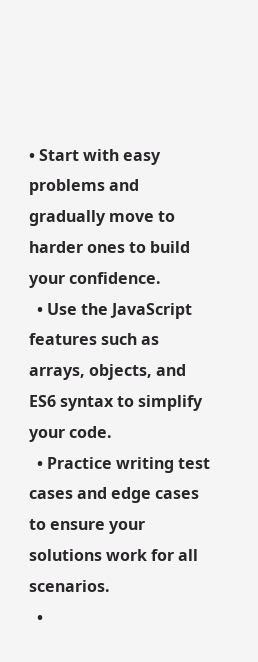• Start with easy problems and gradually move to harder ones to build your confidence.
  • Use the JavaScript features such as arrays, objects, and ES6 syntax to simplify your code.
  • Practice writing test cases and edge cases to ensure your solutions work for all scenarios.
  •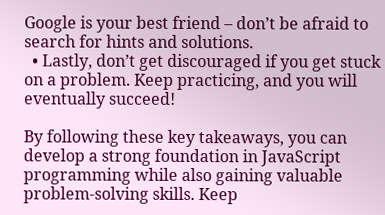Google is your best friend – don’t be afraid to search for hints and solutions.
  • Lastly, don’t get discouraged if you get stuck on a problem. Keep practicing, and you will eventually succeed!

By following these key takeaways, you can develop a strong foundation in JavaScript programming while also gaining valuable problem-solving skills. Keep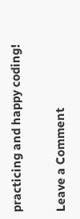practicing and happy coding!

Leave a Comment